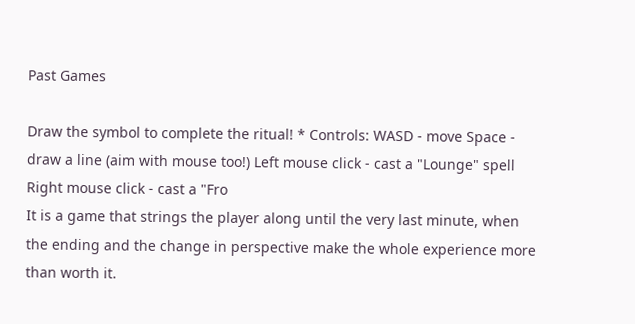Past Games

Draw the symbol to complete the ritual! * Controls: WASD - move Space - draw a line (aim with mouse too!) Left mouse click - cast a "Lounge" spell Right mouse click - cast a "Fro
It is a game that strings the player along until the very last minute, when the ending and the change in perspective make the whole experience more than worth it.